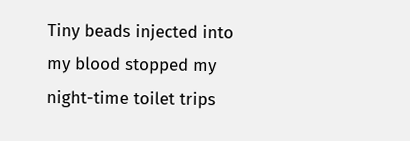Tiny beads injected into my blood stopped my night-time toilet trips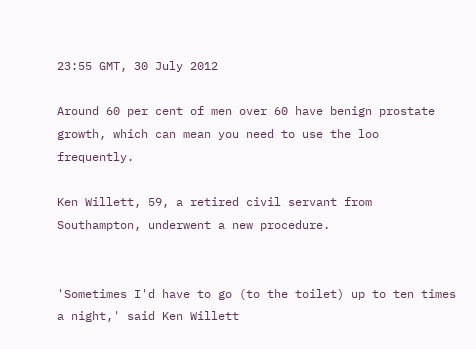23:55 GMT, 30 July 2012

Around 60 per cent of men over 60 have benign prostate growth, which can mean you need to use the loo frequently.

Ken Willett, 59, a retired civil servant from Southampton, underwent a new procedure.


'Sometimes I'd have to go (to the toilet) up to ten times a night,' said Ken Willett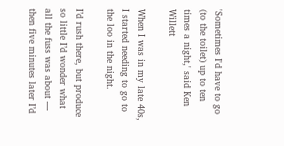'Sometimes I'd have to go (to the toilet) up to ten times a night,' said Ken Willett

When I was in my late 40s, I started needing to go to the loo in the night.

I’d rush there, but produce so little I’d wonder what all the fuss was about — then five minutes later I’d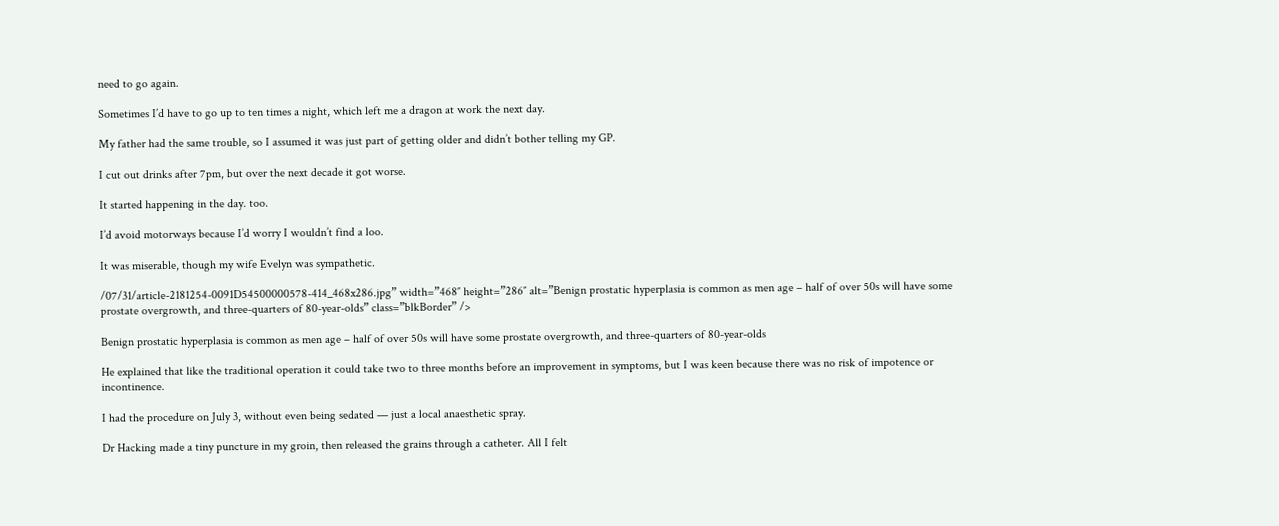need to go again.

Sometimes I’d have to go up to ten times a night, which left me a dragon at work the next day.

My father had the same trouble, so I assumed it was just part of getting older and didn’t bother telling my GP.

I cut out drinks after 7pm, but over the next decade it got worse.

It started happening in the day. too.

I’d avoid motorways because I’d worry I wouldn’t find a loo.

It was miserable, though my wife Evelyn was sympathetic.

/07/31/article-2181254-0091D54500000578-414_468x286.jpg” width=”468″ height=”286″ alt=”Benign prostatic hyperplasia is common as men age – half of over 50s will have some prostate overgrowth, and three-quarters of 80-year-olds” class=”blkBorder” />

Benign prostatic hyperplasia is common as men age – half of over 50s will have some prostate overgrowth, and three-quarters of 80-year-olds

He explained that like the traditional operation it could take two to three months before an improvement in symptoms, but I was keen because there was no risk of impotence or incontinence.

I had the procedure on July 3, without even being sedated — just a local anaesthetic spray.

Dr Hacking made a tiny puncture in my groin, then released the grains through a catheter. All I felt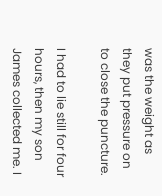was the weight as they put pressure on to close the puncture.

I had to lie still for four hours, then my son James collected me. I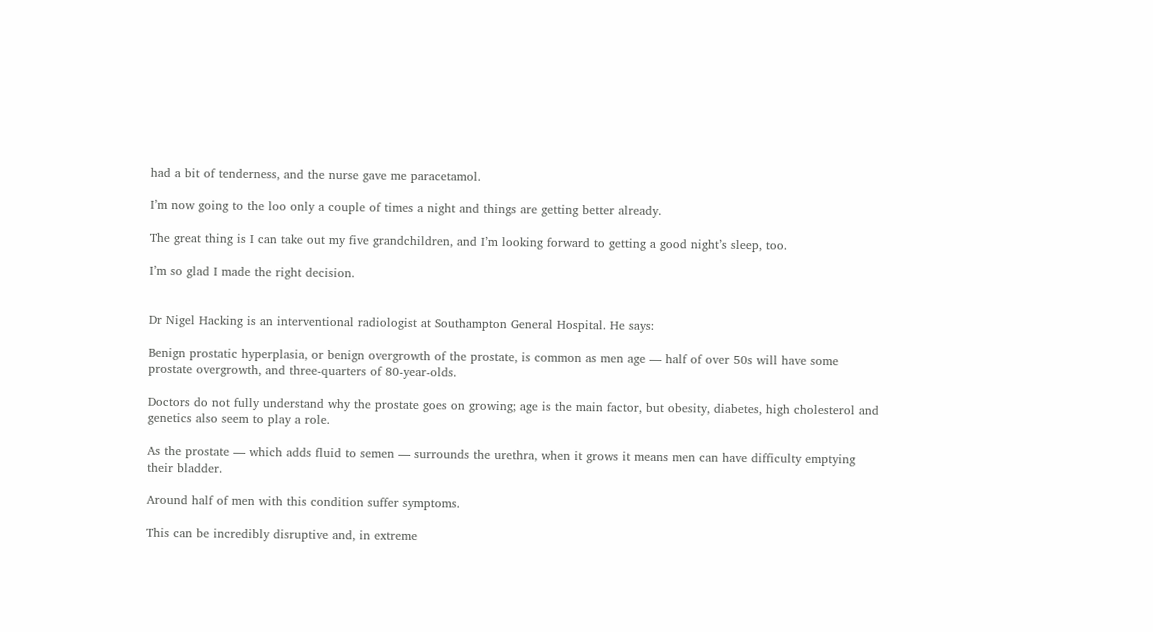had a bit of tenderness, and the nurse gave me paracetamol.

I’m now going to the loo only a couple of times a night and things are getting better already.

The great thing is I can take out my five grandchildren, and I’m looking forward to getting a good night’s sleep, too.

I’m so glad I made the right decision.


Dr Nigel Hacking is an interventional radiologist at Southampton General Hospital. He says:

Benign prostatic hyperplasia, or benign overgrowth of the prostate, is common as men age — half of over 50s will have some prostate overgrowth, and three-quarters of 80-year-olds.

Doctors do not fully understand why the prostate goes on growing; age is the main factor, but obesity, diabetes, high cholesterol and genetics also seem to play a role.

As the prostate — which adds fluid to semen — surrounds the urethra, when it grows it means men can have difficulty emptying their bladder.

Around half of men with this condition suffer symptoms.

This can be incredibly disruptive and, in extreme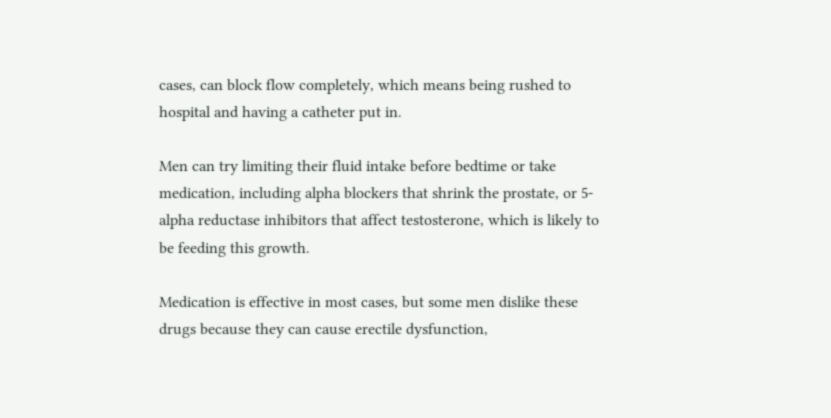cases, can block flow completely, which means being rushed to hospital and having a catheter put in.

Men can try limiting their fluid intake before bedtime or take medication, including alpha blockers that shrink the prostate, or 5-alpha reductase inhibitors that affect testosterone, which is likely to be feeding this growth.

Medication is effective in most cases, but some men dislike these drugs because they can cause erectile dysfunction,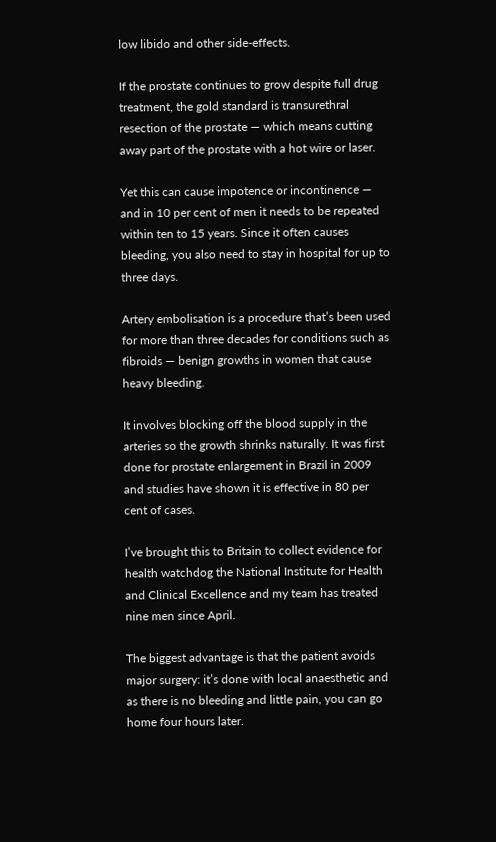low libido and other side-effects.

If the prostate continues to grow despite full drug treatment, the gold standard is transurethral resection of the prostate — which means cutting away part of the prostate with a hot wire or laser.

Yet this can cause impotence or incontinence — and in 10 per cent of men it needs to be repeated within ten to 15 years. Since it often causes bleeding, you also need to stay in hospital for up to three days.

Artery embolisation is a procedure that’s been used for more than three decades for conditions such as fibroids — benign growths in women that cause heavy bleeding.

It involves blocking off the blood supply in the arteries so the growth shrinks naturally. It was first done for prostate enlargement in Brazil in 2009 and studies have shown it is effective in 80 per cent of cases.

I’ve brought this to Britain to collect evidence for health watchdog the National Institute for Health and Clinical Excellence and my team has treated nine men since April.

The biggest advantage is that the patient avoids major surgery: it’s done with local anaesthetic and as there is no bleeding and little pain, you can go home four hours later.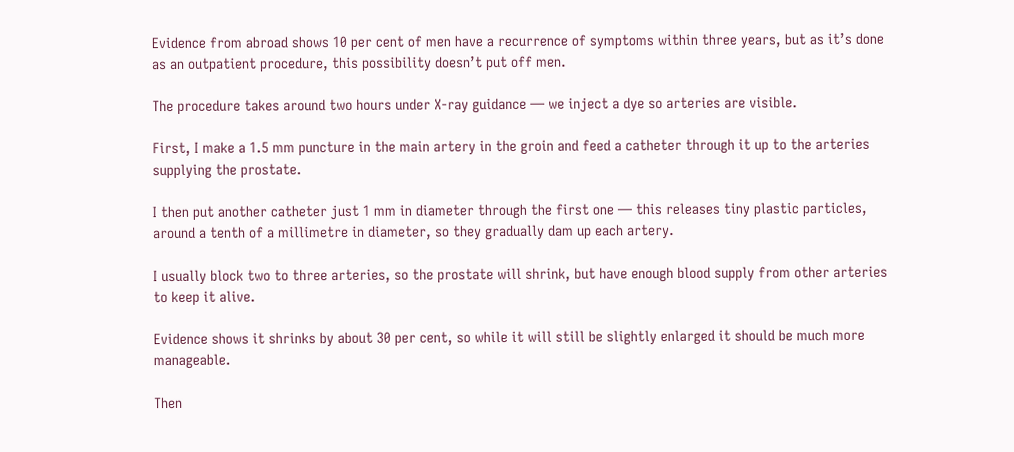Evidence from abroad shows 10 per cent of men have a recurrence of symptoms within three years, but as it’s done as an outpatient procedure, this possibility doesn’t put off men.

The procedure takes around two hours under X-ray guidance — we inject a dye so arteries are visible.

First, I make a 1.5 mm puncture in the main artery in the groin and feed a catheter through it up to the arteries supplying the prostate.

I then put another catheter just 1 mm in diameter through the first one — this releases tiny plastic particles, around a tenth of a millimetre in diameter, so they gradually dam up each artery.

I usually block two to three arteries, so the prostate will shrink, but have enough blood supply from other arteries to keep it alive.

Evidence shows it shrinks by about 30 per cent, so while it will still be slightly enlarged it should be much more manageable.

Then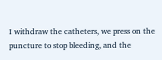I withdraw the catheters, we press on the puncture to stop bleeding, and the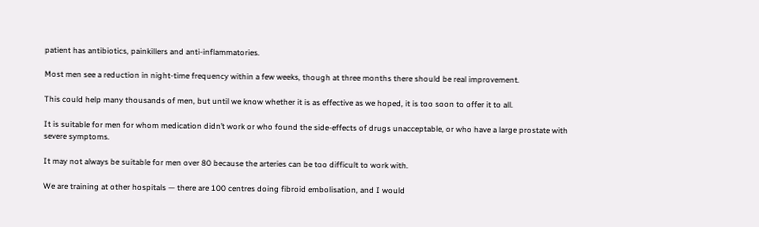patient has antibiotics, painkillers and anti-inflammatories.

Most men see a reduction in night-time frequency within a few weeks, though at three months there should be real improvement.

This could help many thousands of men, but until we know whether it is as effective as we hoped, it is too soon to offer it to all.

It is suitable for men for whom medication didn’t work or who found the side-effects of drugs unacceptable, or who have a large prostate with severe symptoms.

It may not always be suitable for men over 80 because the arteries can be too difficult to work with.

We are training at other hospitals — there are 100 centres doing fibroid embolisation, and I would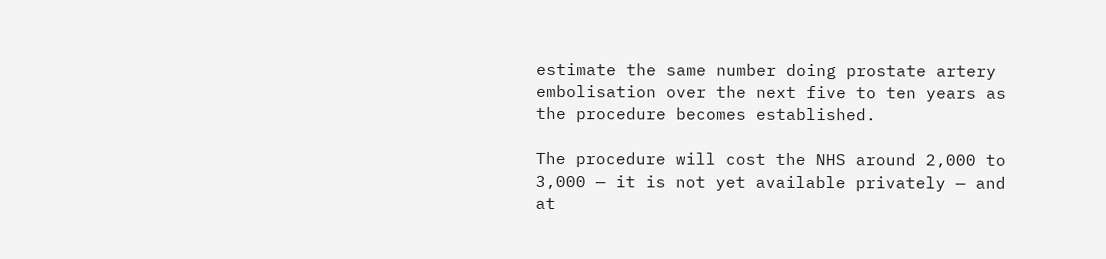estimate the same number doing prostate artery embolisation over the next five to ten years as the procedure becomes established.

The procedure will cost the NHS around 2,000 to 3,000 — it is not yet available privately — and at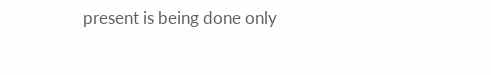present is being done only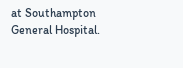at Southampton General Hospital.